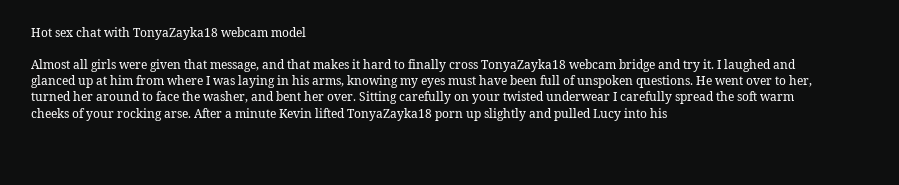Hot sex chat with TonyaZayka18 webcam model

Almost all girls were given that message, and that makes it hard to finally cross TonyaZayka18 webcam bridge and try it. I laughed and glanced up at him from where I was laying in his arms, knowing my eyes must have been full of unspoken questions. He went over to her, turned her around to face the washer, and bent her over. Sitting carefully on your twisted underwear I carefully spread the soft warm cheeks of your rocking arse. After a minute Kevin lifted TonyaZayka18 porn up slightly and pulled Lucy into his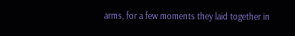arms, for a few moments they laid together in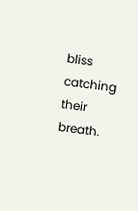bliss catching their breath.